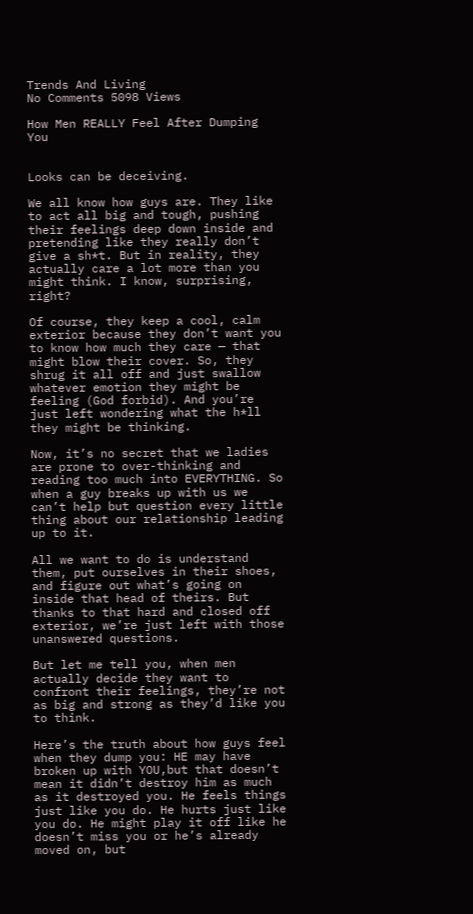Trends And Living
No Comments 5098 Views

How Men REALLY Feel After Dumping You


Looks can be deceiving.

We all know how guys are. They like to act all big and tough, pushing their feelings deep down inside and pretending like they really don’t give a sh*t. But in reality, they actually care a lot more than you might think. I know, surprising, right?

Of course, they keep a cool, calm exterior because they don’t want you to know how much they care — that might blow their cover. So, they shrug it all off and just swallow whatever emotion they might be feeling (God forbid). And you’re just left wondering what the h*ll they might be thinking.

Now, it’s no secret that we ladies are prone to over-thinking and reading too much into EVERYTHING. So when a guy breaks up with us we can’t help but question every little thing about our relationship leading up to it.

All we want to do is understand them, put ourselves in their shoes, and figure out what’s going on inside that head of theirs. But thanks to that hard and closed off exterior, we’re just left with those unanswered questions.

But let me tell you, when men actually decide they want to confront their feelings, they’re not as big and strong as they’d like you to think.

Here’s the truth about how guys feel when they dump you: HE may have broken up with YOU,but that doesn’t mean it didn’t destroy him as much as it destroyed you. He feels things just like you do. He hurts just like you do. He might play it off like he doesn’t miss you or he’s already moved on, but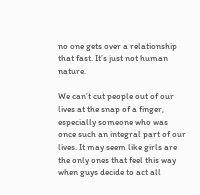no one gets over a relationship that fast. It’s just not human nature.

We can’t cut people out of our lives at the snap of a finger, especially someone who was once such an integral part of our lives. It may seem like girls are the only ones that feel this way when guys decide to act all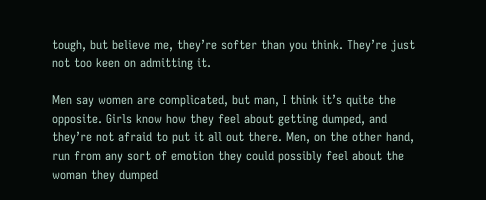tough, but believe me, they’re softer than you think. They’re just not too keen on admitting it.

Men say women are complicated, but man, I think it’s quite the opposite. Girls know how they feel about getting dumped, and they’re not afraid to put it all out there. Men, on the other hand, run from any sort of emotion they could possibly feel about the woman they dumped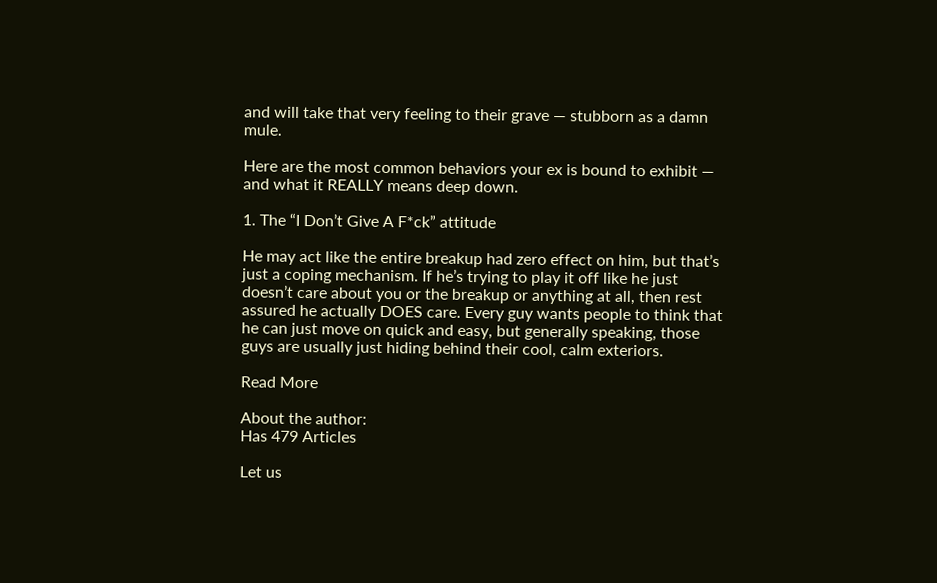and will take that very feeling to their grave — stubborn as a damn mule.

Here are the most common behaviors your ex is bound to exhibit — and what it REALLY means deep down.

1. The “I Don’t Give A F*ck” attitude

He may act like the entire breakup had zero effect on him, but that’s just a coping mechanism. If he’s trying to play it off like he just doesn’t care about you or the breakup or anything at all, then rest assured he actually DOES care. Every guy wants people to think that he can just move on quick and easy, but generally speaking, those guys are usually just hiding behind their cool, calm exteriors.

Read More

About the author:
Has 479 Articles

Let us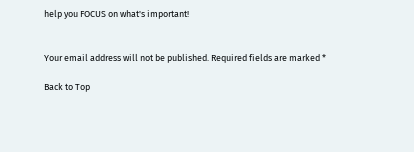help you FOCUS on what's important!


Your email address will not be published. Required fields are marked *

Back to Top